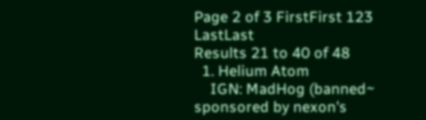Page 2 of 3 FirstFirst 123 LastLast
Results 21 to 40 of 48
  1. Helium Atom
    IGN: MadHog (banned~ sponsored by nexon's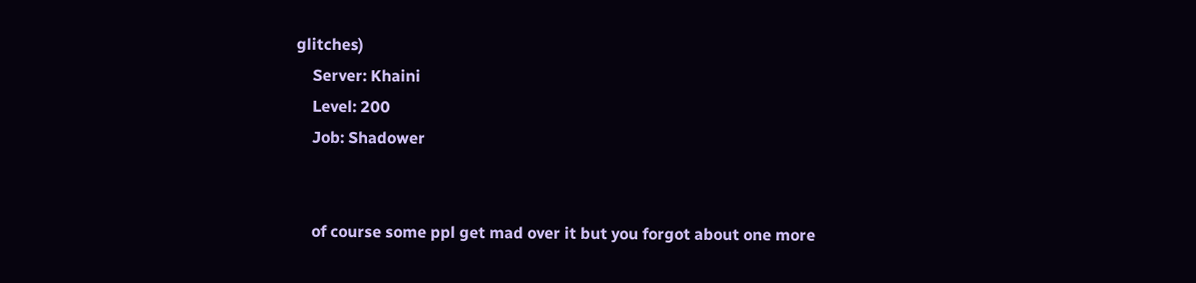glitches)
    Server: Khaini
    Level: 200
    Job: Shadower


    of course some ppl get mad over it but you forgot about one more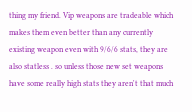thing my friend. Vip weapons are tradeable which makes them even better than any currently existing weapon even with 9/6/6 stats, they are also statless . so unless those new set weapons have some really high stats they aren't that much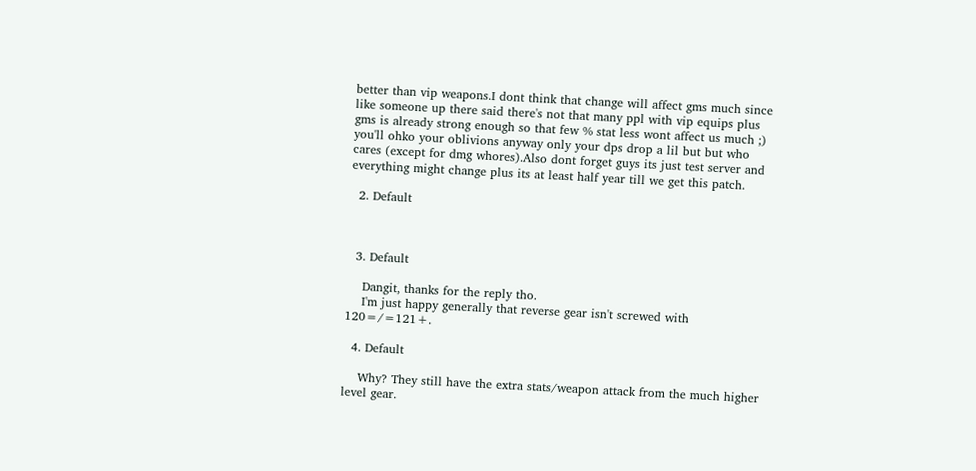better than vip weapons.I dont think that change will affect gms much since like someone up there said there's not that many ppl with vip equips plus gms is already strong enough so that few % stat less wont affect us much ;) you'll ohko your oblivions anyway only your dps drop a lil but but who cares (except for dmg whores).Also dont forget guys its just test server and everything might change plus its at least half year till we get this patch.

  2. Default



  3. Default

    Dangit, thanks for the reply tho.
    I'm just happy generally that reverse gear isn't screwed with 120=/=121+.

  4. Default

    Why? They still have the extra stats/weapon attack from the much higher level gear.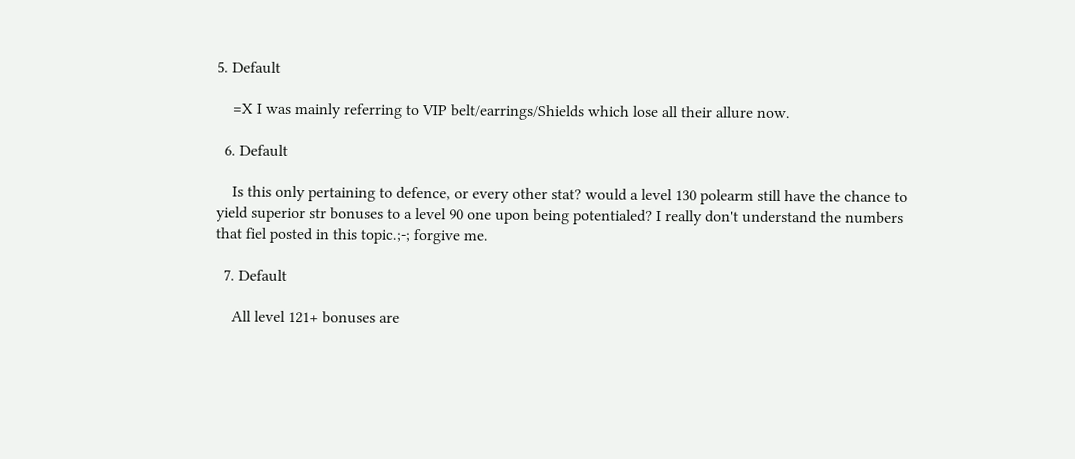5. Default

    =X I was mainly referring to VIP belt/earrings/Shields which lose all their allure now.

  6. Default

    Is this only pertaining to defence, or every other stat? would a level 130 polearm still have the chance to yield superior str bonuses to a level 90 one upon being potentialed? I really don't understand the numbers that fiel posted in this topic.;-; forgive me.

  7. Default

    All level 121+ bonuses are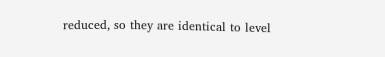reduced, so they are identical to level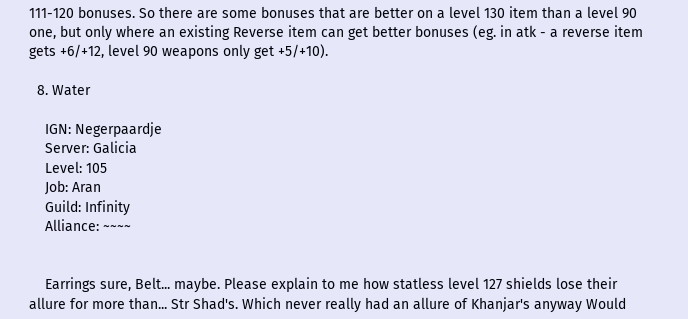111-120 bonuses. So there are some bonuses that are better on a level 130 item than a level 90 one, but only where an existing Reverse item can get better bonuses (eg. in atk - a reverse item gets +6/+12, level 90 weapons only get +5/+10).

  8. Water

    IGN: Negerpaardje
    Server: Galicia
    Level: 105
    Job: Aran
    Guild: Infinity
    Alliance: ~~~~


    Earrings sure, Belt... maybe. Please explain to me how statless level 127 shields lose their allure for more than... Str Shad's. Which never really had an allure of Khanjar's anyway Would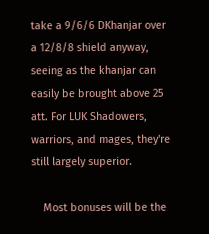take a 9/6/6 DKhanjar over a 12/8/8 shield anyway, seeing as the khanjar can easily be brought above 25 att. For LUK Shadowers, warriors, and mages, they're still largely superior.

    Most bonuses will be the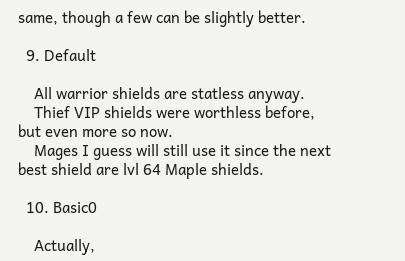same, though a few can be slightly better.

  9. Default

    All warrior shields are statless anyway.
    Thief VIP shields were worthless before, but even more so now.
    Mages I guess will still use it since the next best shield are lvl 64 Maple shields.

  10. Basic0

    Actually,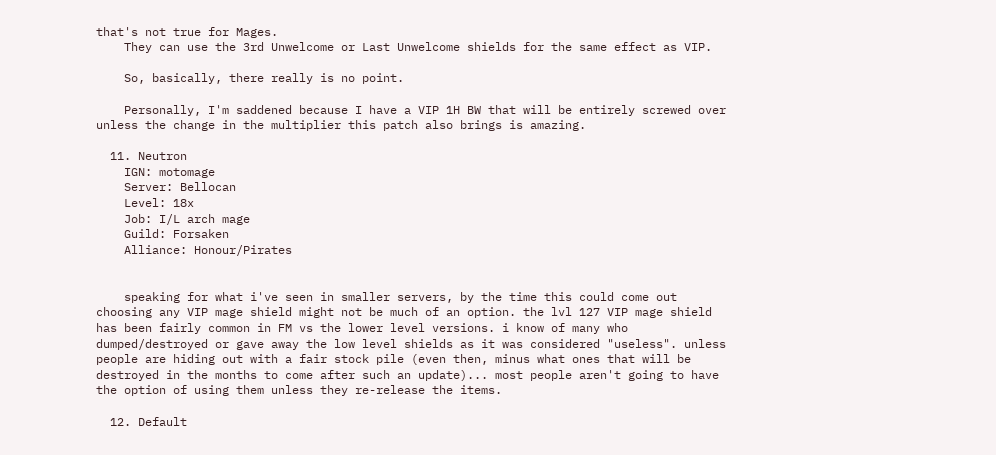that's not true for Mages.
    They can use the 3rd Unwelcome or Last Unwelcome shields for the same effect as VIP.

    So, basically, there really is no point.

    Personally, I'm saddened because I have a VIP 1H BW that will be entirely screwed over unless the change in the multiplier this patch also brings is amazing.

  11. Neutron
    IGN: motomage
    Server: Bellocan
    Level: 18x
    Job: I/L arch mage
    Guild: Forsaken
    Alliance: Honour/Pirates


    speaking for what i've seen in smaller servers, by the time this could come out choosing any VIP mage shield might not be much of an option. the lvl 127 VIP mage shield has been fairly common in FM vs the lower level versions. i know of many who dumped/destroyed or gave away the low level shields as it was considered "useless". unless people are hiding out with a fair stock pile (even then, minus what ones that will be destroyed in the months to come after such an update)... most people aren't going to have the option of using them unless they re-release the items.

  12. Default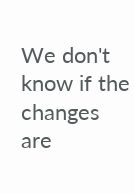We don't know if the changes are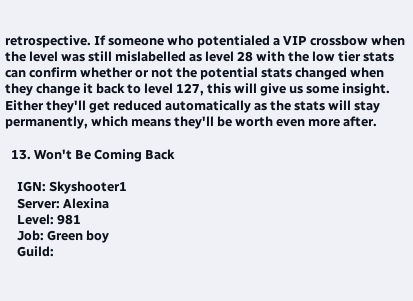retrospective. If someone who potentialed a VIP crossbow when the level was still mislabelled as level 28 with the low tier stats can confirm whether or not the potential stats changed when they change it back to level 127, this will give us some insight. Either they'll get reduced automatically as the stats will stay permanently, which means they'll be worth even more after.

  13. Won't Be Coming Back

    IGN: Skyshooter1
    Server: Alexina
    Level: 981
    Job: Green boy
    Guild: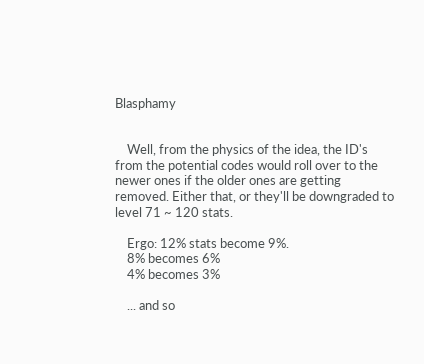Blasphamy


    Well, from the physics of the idea, the ID's from the potential codes would roll over to the newer ones if the older ones are getting removed. Either that, or they'll be downgraded to level 71 ~ 120 stats.

    Ergo: 12% stats become 9%.
    8% becomes 6%
    4% becomes 3%

    ... and so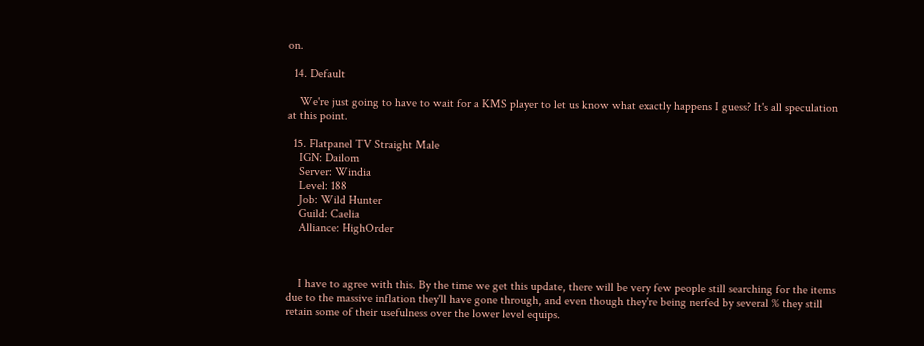on.

  14. Default

    We're just going to have to wait for a KMS player to let us know what exactly happens I guess? It's all speculation at this point.

  15. Flatpanel TV Straight Male
    IGN: Dailom
    Server: Windia
    Level: 188
    Job: Wild Hunter
    Guild: Caelia
    Alliance: HighOrder



    I have to agree with this. By the time we get this update, there will be very few people still searching for the items due to the massive inflation they'll have gone through, and even though they're being nerfed by several % they still retain some of their usefulness over the lower level equips.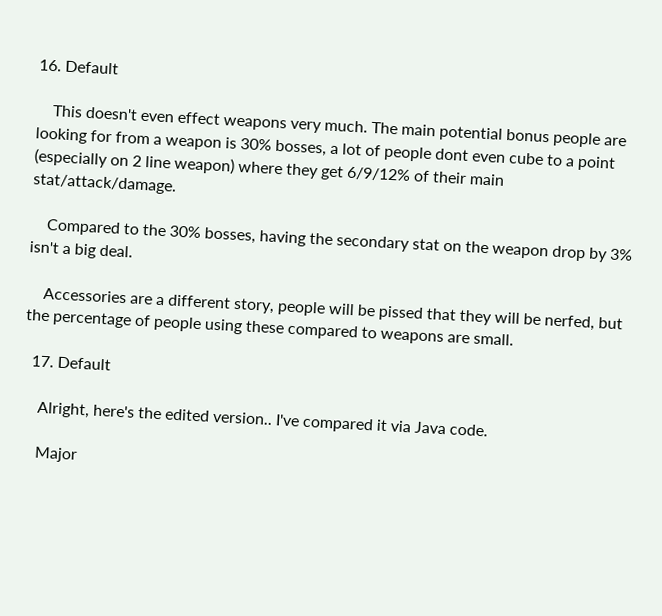16. Default

    This doesn't even effect weapons very much. The main potential bonus people are looking for from a weapon is 30% bosses, a lot of people dont even cube to a point (especially on 2 line weapon) where they get 6/9/12% of their main stat/attack/damage.

    Compared to the 30% bosses, having the secondary stat on the weapon drop by 3% isn't a big deal.

    Accessories are a different story, people will be pissed that they will be nerfed, but the percentage of people using these compared to weapons are small.

  17. Default

    Alright, here's the edited version.. I've compared it via Java code.

    Major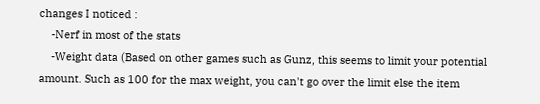changes I noticed :
    -Nerf in most of the stats
    -Weight data (Based on other games such as Gunz, this seems to limit your potential amount. Such as 100 for the max weight, you can't go over the limit else the item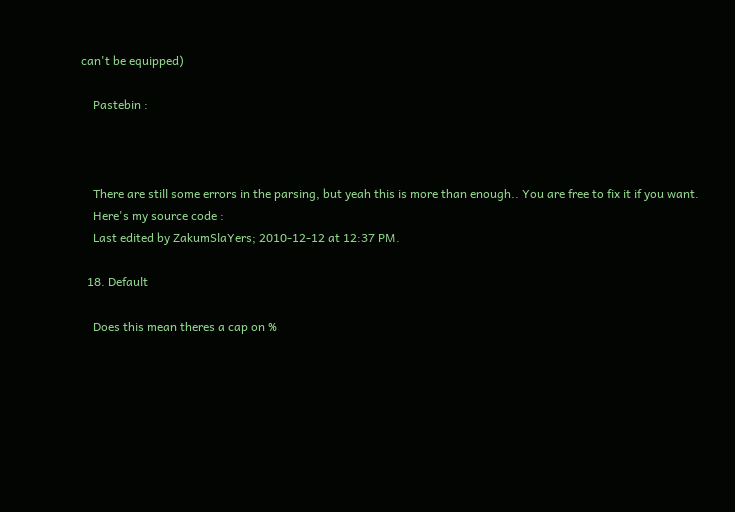can't be equipped)

    Pastebin :



    There are still some errors in the parsing, but yeah this is more than enough.. You are free to fix it if you want.
    Here's my source code :
    Last edited by ZakumSlaYers; 2010-12-12 at 12:37 PM.

  18. Default

    Does this mean theres a cap on %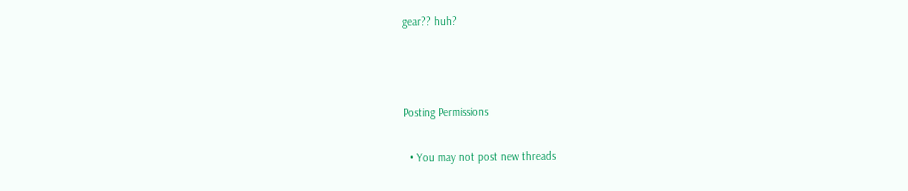gear?? huh?



Posting Permissions

  • You may not post new threads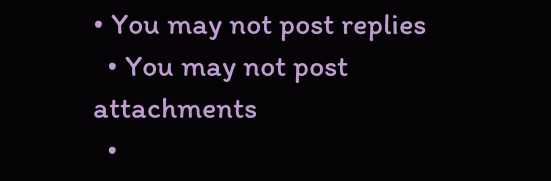• You may not post replies
  • You may not post attachments
  •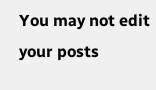You may not edit your posts